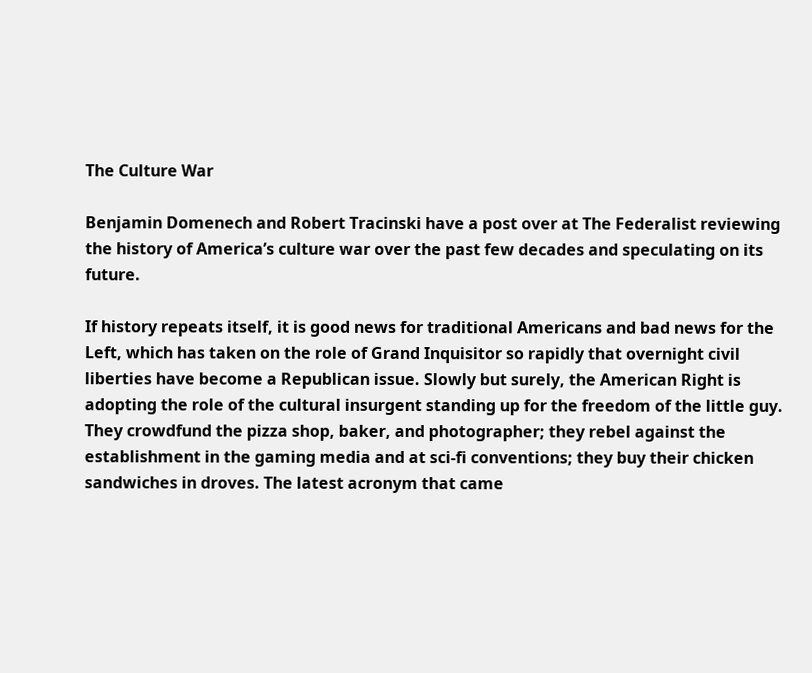The Culture War

Benjamin Domenech and Robert Tracinski have a post over at The Federalist reviewing the history of America’s culture war over the past few decades and speculating on its future.

If history repeats itself, it is good news for traditional Americans and bad news for the Left, which has taken on the role of Grand Inquisitor so rapidly that overnight civil liberties have become a Republican issue. Slowly but surely, the American Right is adopting the role of the cultural insurgent standing up for the freedom of the little guy. They crowdfund the pizza shop, baker, and photographer; they rebel against the establishment in the gaming media and at sci-fi conventions; they buy their chicken sandwiches in droves. The latest acronym that came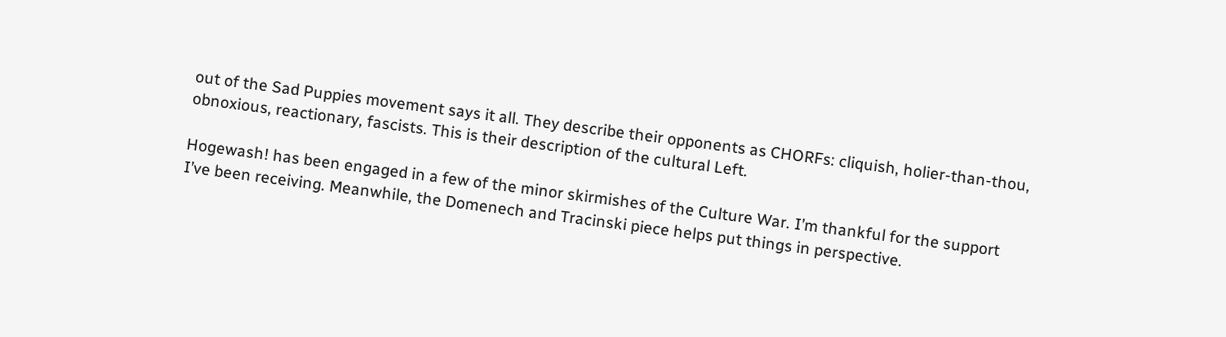out of the Sad Puppies movement says it all. They describe their opponents as CHORFs: cliquish, holier-than-thou, obnoxious, reactionary, fascists. This is their description of the cultural Left.

Hogewash! has been engaged in a few of the minor skirmishes of the Culture War. I’m thankful for the support I’ve been receiving. Meanwhile, the Domenech and Tracinski piece helps put things in perspective.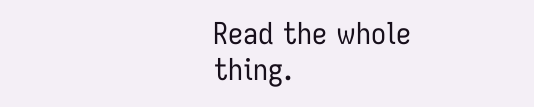Read the whole thing.